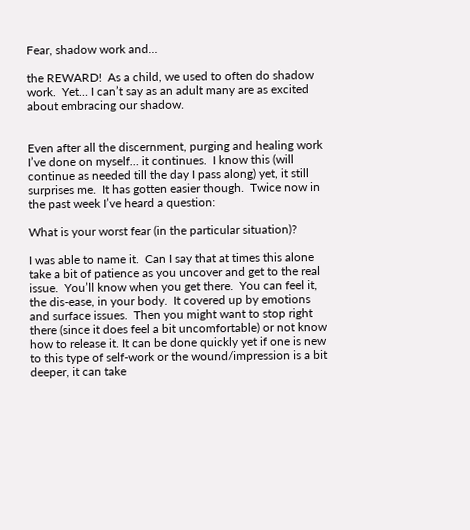Fear, shadow work and…

the REWARD!  As a child, we used to often do shadow work.  Yet… I can’t say as an adult many are as excited about embracing our shadow.


Even after all the discernment, purging and healing work I’ve done on myself… it continues.  I know this (will continue as needed till the day I pass along) yet, it still surprises me.  It has gotten easier though.  Twice now in the past week I’ve heard a question:

What is your worst fear (in the particular situation)?

I was able to name it.  Can I say that at times this alone take a bit of patience as you uncover and get to the real issue.  You’ll know when you get there.  You can feel it, the dis-ease, in your body.  It covered up by emotions and surface issues.  Then you might want to stop right there (since it does feel a bit uncomfortable) or not know how to release it. It can be done quickly yet if one is new to this type of self-work or the wound/impression is a bit deeper, it can take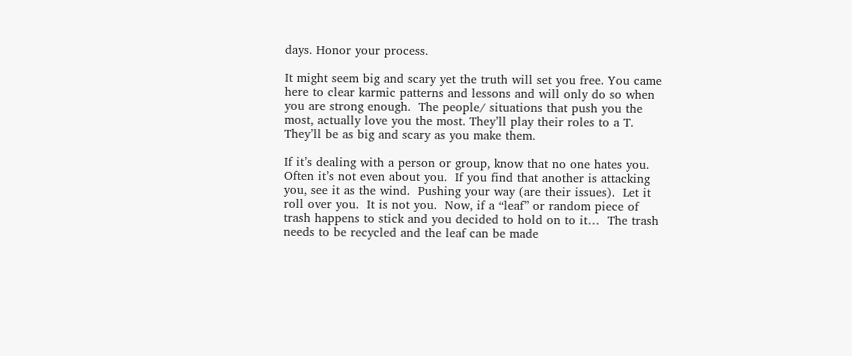days. Honor your process.

It might seem big and scary yet the truth will set you free. You came here to clear karmic patterns and lessons and will only do so when you are strong enough.  The people/ situations that push you the most, actually love you the most. They’ll play their roles to a T.  They’ll be as big and scary as you make them.

If it’s dealing with a person or group, know that no one hates you.  Often it’s not even about you.  If you find that another is attacking you, see it as the wind.  Pushing your way (are their issues).  Let it roll over you.  It is not you.  Now, if a “leaf” or random piece of trash happens to stick and you decided to hold on to it…  The trash needs to be recycled and the leaf can be made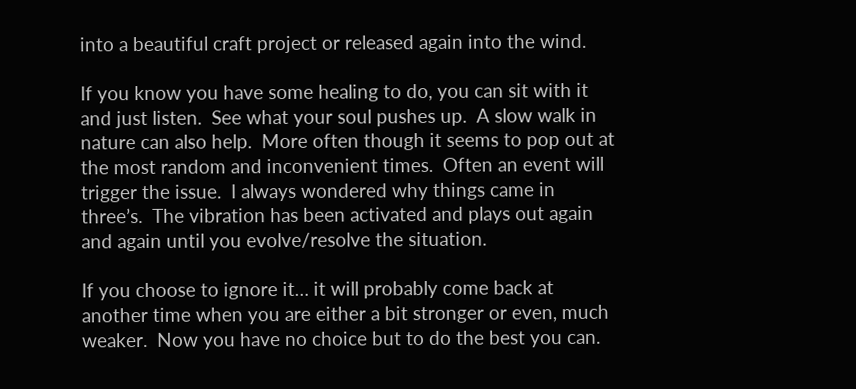into a beautiful craft project or released again into the wind.

If you know you have some healing to do, you can sit with it and just listen.  See what your soul pushes up.  A slow walk in nature can also help.  More often though it seems to pop out at the most random and inconvenient times.  Often an event will trigger the issue.  I always wondered why things came in three’s.  The vibration has been activated and plays out again and again until you evolve/resolve the situation.

If you choose to ignore it… it will probably come back at another time when you are either a bit stronger or even, much weaker.  Now you have no choice but to do the best you can.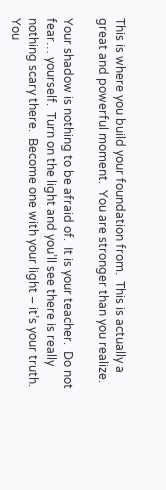This is where you build your foundation from.  This is actually a great and powerful moment.  You are stronger than you realize.

Your shadow is nothing to be afraid of.  It is your teacher.  Do not fear… yourself.  Turn on the light and you’ll see there is really nothing scary there.  Become one with your light – it’s your truth.  You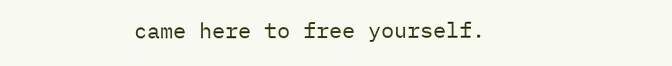came here to free yourself.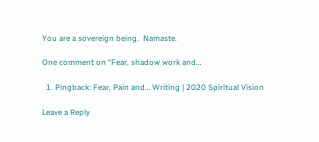You are a sovereign being.  Namaste.

One comment on “Fear, shadow work and…

  1. Pingback: Fear, Pain and… Writing | 2020 Spiritual Vision

Leave a Reply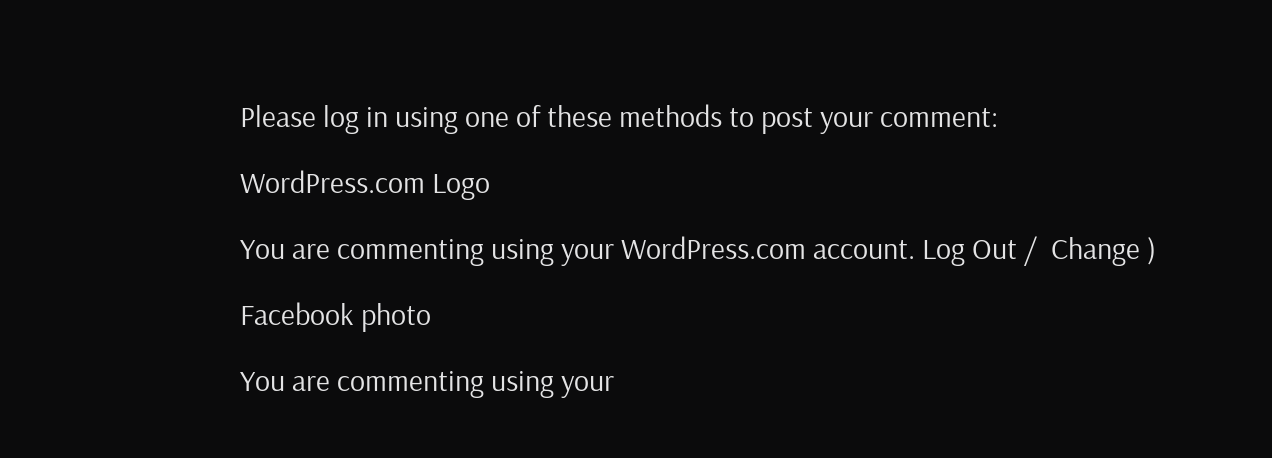Please log in using one of these methods to post your comment:

WordPress.com Logo

You are commenting using your WordPress.com account. Log Out /  Change )

Facebook photo

You are commenting using your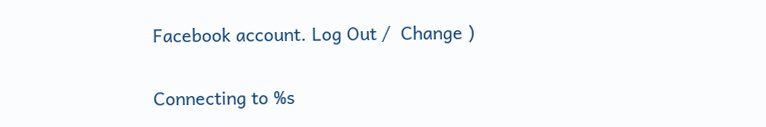Facebook account. Log Out /  Change )

Connecting to %s